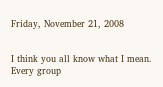Friday, November 21, 2008


I think you all know what I mean. Every group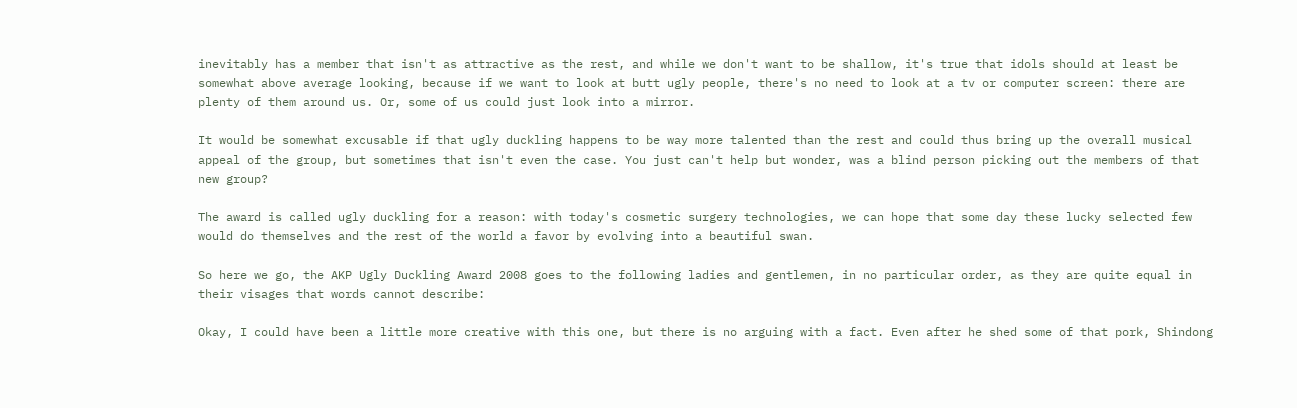inevitably has a member that isn't as attractive as the rest, and while we don't want to be shallow, it's true that idols should at least be somewhat above average looking, because if we want to look at butt ugly people, there's no need to look at a tv or computer screen: there are plenty of them around us. Or, some of us could just look into a mirror.

It would be somewhat excusable if that ugly duckling happens to be way more talented than the rest and could thus bring up the overall musical appeal of the group, but sometimes that isn't even the case. You just can't help but wonder, was a blind person picking out the members of that new group?

The award is called ugly duckling for a reason: with today's cosmetic surgery technologies, we can hope that some day these lucky selected few would do themselves and the rest of the world a favor by evolving into a beautiful swan.

So here we go, the AKP Ugly Duckling Award 2008 goes to the following ladies and gentlemen, in no particular order, as they are quite equal in their visages that words cannot describe:

Okay, I could have been a little more creative with this one, but there is no arguing with a fact. Even after he shed some of that pork, Shindong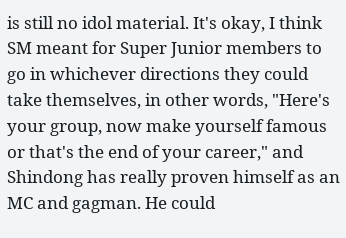is still no idol material. It's okay, I think SM meant for Super Junior members to go in whichever directions they could take themselves, in other words, "Here's your group, now make yourself famous or that's the end of your career," and Shindong has really proven himself as an MC and gagman. He could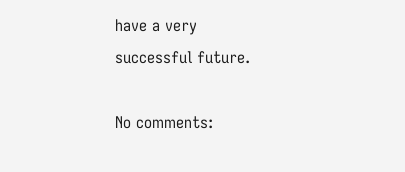have a very successful future.

No comments: